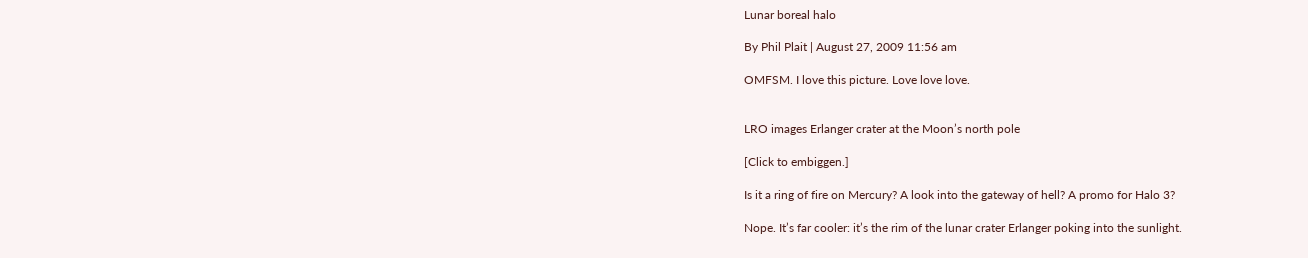Lunar boreal halo

By Phil Plait | August 27, 2009 11:56 am

OMFSM. I love this picture. Love love love.


LRO images Erlanger crater at the Moon’s north pole

[Click to embiggen.]

Is it a ring of fire on Mercury? A look into the gateway of hell? A promo for Halo 3?

Nope. It’s far cooler: it’s the rim of the lunar crater Erlanger poking into the sunlight.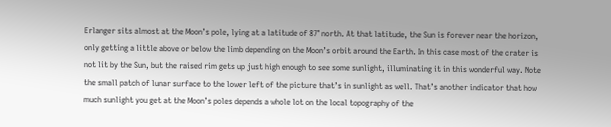Erlanger sits almost at the Moon’s pole, lying at a latitude of 87° north. At that latitude, the Sun is forever near the horizon, only getting a little above or below the limb depending on the Moon’s orbit around the Earth. In this case most of the crater is not lit by the Sun, but the raised rim gets up just high enough to see some sunlight, illuminating it in this wonderful way. Note the small patch of lunar surface to the lower left of the picture that’s in sunlight as well. That’s another indicator that how much sunlight you get at the Moon’s poles depends a whole lot on the local topography of the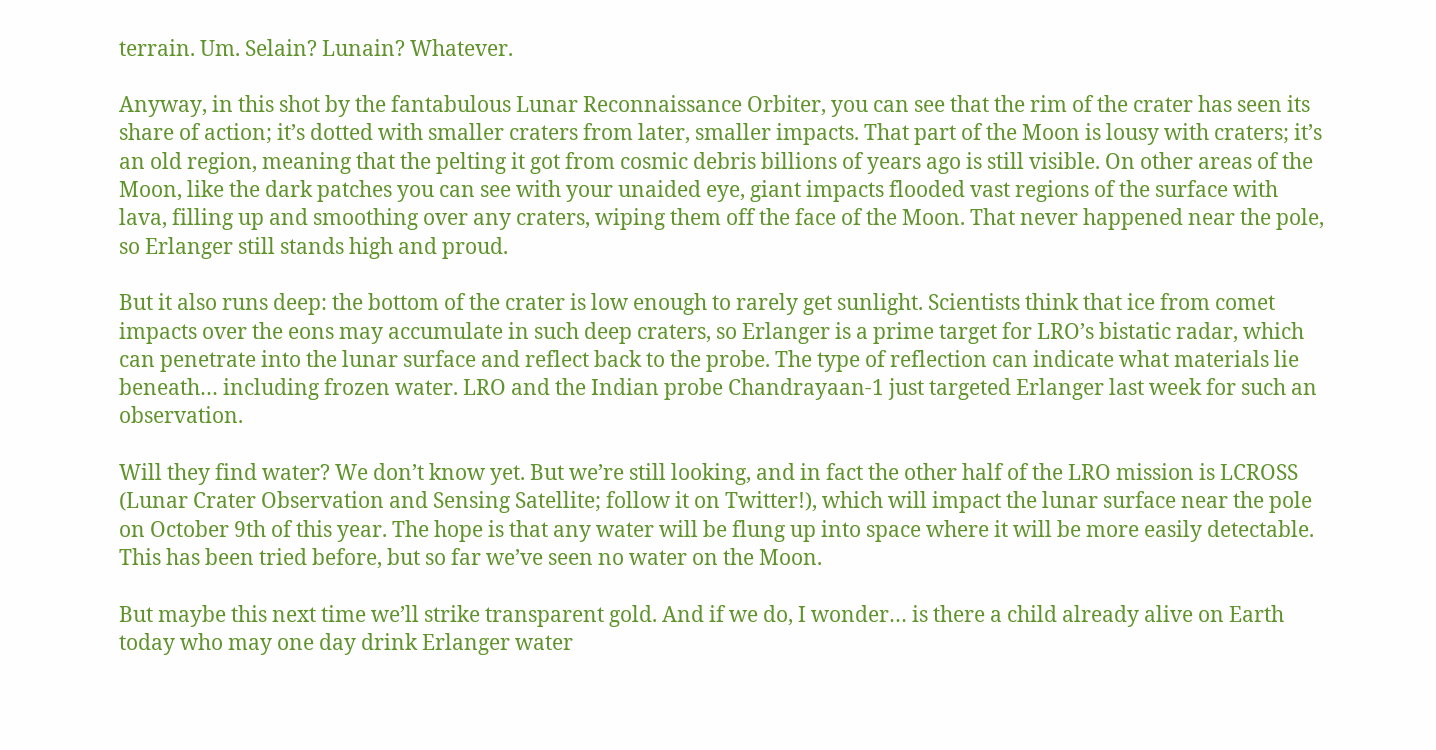terrain. Um. Selain? Lunain? Whatever.

Anyway, in this shot by the fantabulous Lunar Reconnaissance Orbiter, you can see that the rim of the crater has seen its share of action; it’s dotted with smaller craters from later, smaller impacts. That part of the Moon is lousy with craters; it’s an old region, meaning that the pelting it got from cosmic debris billions of years ago is still visible. On other areas of the Moon, like the dark patches you can see with your unaided eye, giant impacts flooded vast regions of the surface with lava, filling up and smoothing over any craters, wiping them off the face of the Moon. That never happened near the pole, so Erlanger still stands high and proud.

But it also runs deep: the bottom of the crater is low enough to rarely get sunlight. Scientists think that ice from comet impacts over the eons may accumulate in such deep craters, so Erlanger is a prime target for LRO’s bistatic radar, which can penetrate into the lunar surface and reflect back to the probe. The type of reflection can indicate what materials lie beneath… including frozen water. LRO and the Indian probe Chandrayaan-1 just targeted Erlanger last week for such an observation.

Will they find water? We don’t know yet. But we’re still looking, and in fact the other half of the LRO mission is LCROSS (Lunar Crater Observation and Sensing Satellite; follow it on Twitter!), which will impact the lunar surface near the pole on October 9th of this year. The hope is that any water will be flung up into space where it will be more easily detectable. This has been tried before, but so far we’ve seen no water on the Moon.

But maybe this next time we’ll strike transparent gold. And if we do, I wonder… is there a child already alive on Earth today who may one day drink Erlanger water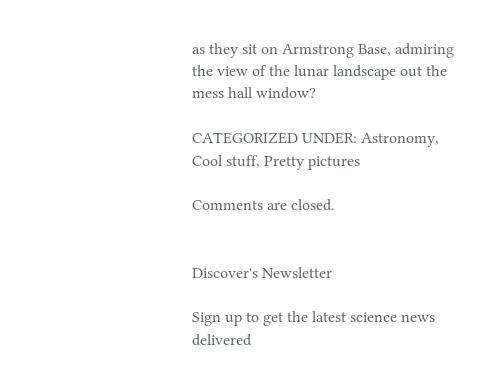as they sit on Armstrong Base, admiring the view of the lunar landscape out the mess hall window?

CATEGORIZED UNDER: Astronomy, Cool stuff, Pretty pictures

Comments are closed.


Discover's Newsletter

Sign up to get the latest science news delivered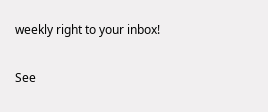weekly right to your inbox!


See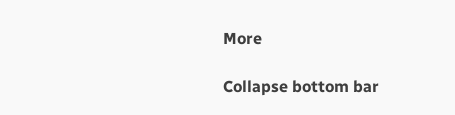More

Collapse bottom bar